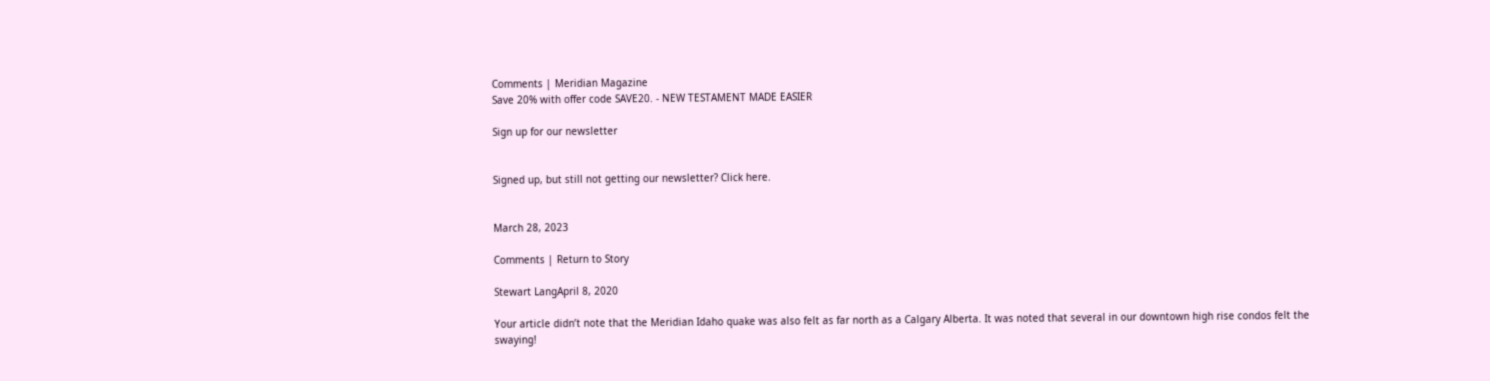Comments | Meridian Magazine
Save 20% with offer code SAVE20. - NEW TESTAMENT MADE EASIER

Sign up for our newsletter


Signed up, but still not getting our newsletter? Click here.


March 28, 2023

Comments | Return to Story

Stewart LangApril 8, 2020

Your article didn’t note that the Meridian Idaho quake was also felt as far north as a Calgary Alberta. It was noted that several in our downtown high rise condos felt the swaying!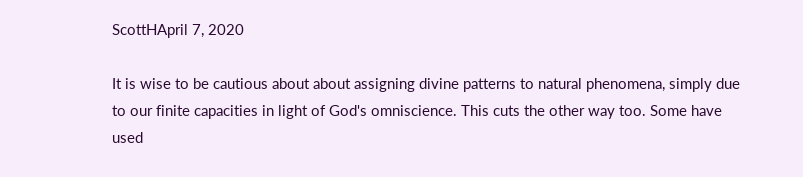ScottHApril 7, 2020

It is wise to be cautious about about assigning divine patterns to natural phenomena, simply due to our finite capacities in light of God's omniscience. This cuts the other way too. Some have used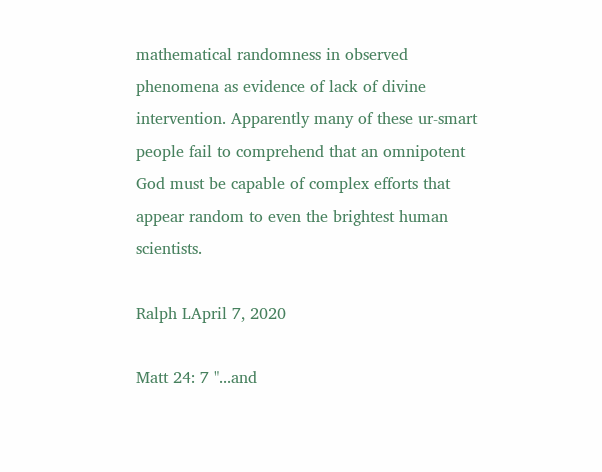mathematical randomness in observed phenomena as evidence of lack of divine intervention. Apparently many of these ur-smart people fail to comprehend that an omnipotent God must be capable of complex efforts that appear random to even the brightest human scientists.

Ralph LApril 7, 2020

Matt 24: 7 "...and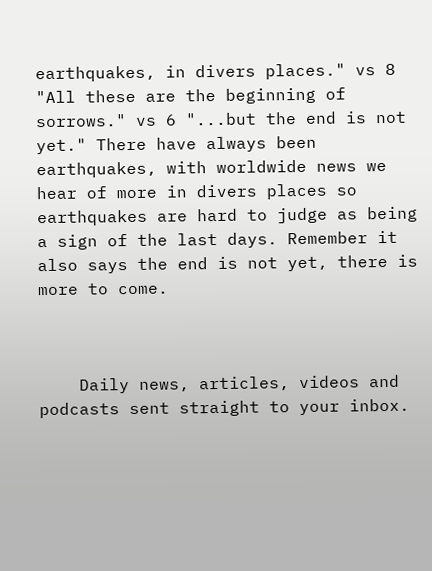earthquakes, in divers places." vs 8 "All these are the beginning of sorrows." vs 6 "...but the end is not yet." There have always been earthquakes, with worldwide news we hear of more in divers places so earthquakes are hard to judge as being a sign of the last days. Remember it also says the end is not yet, there is more to come.



    Daily news, articles, videos and podcasts sent straight to your inbox.